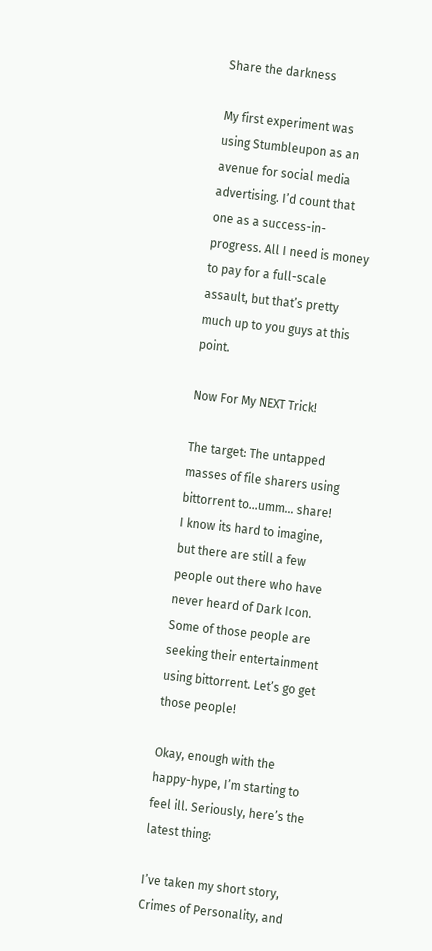Share the darkness

My first experiment was using Stumbleupon as an avenue for social media advertising. I’d count that one as a success-in-progress. All I need is money to pay for a full-scale assault, but that’s pretty much up to you guys at this point.

Now For My NEXT Trick!

The target: The untapped masses of file sharers using bittorrent to…umm… share!
I know its hard to imagine, but there are still a few people out there who have never heard of Dark Icon. Some of those people are seeking their entertainment using bittorrent. Let’s go get those people!

Okay, enough with the happy-hype, I’m starting to feel ill. Seriously, here’s the latest thing:

I’ve taken my short story, Crimes of Personality, and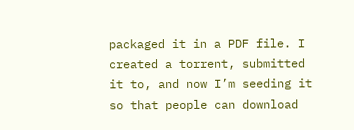packaged it in a PDF file. I created a torrent, submitted it to, and now I’m seeding it so that people can download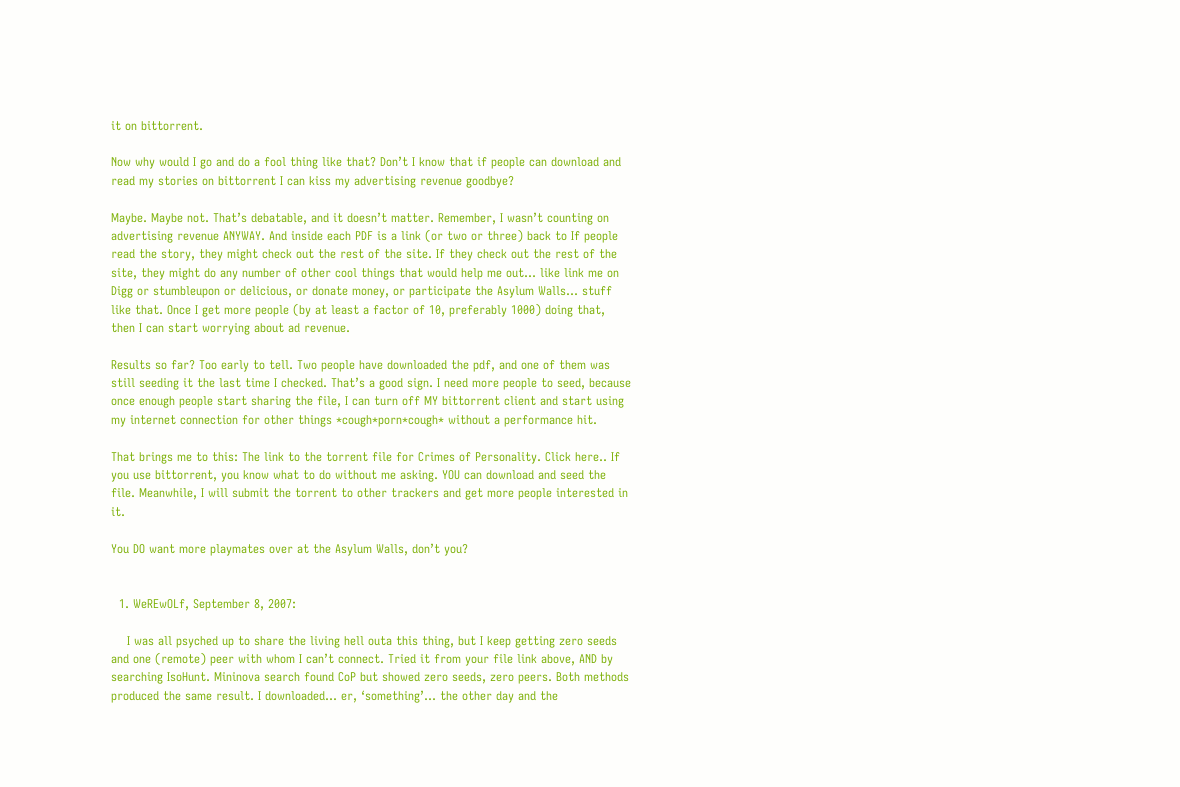it on bittorrent.

Now why would I go and do a fool thing like that? Don’t I know that if people can download and read my stories on bittorrent I can kiss my advertising revenue goodbye?

Maybe. Maybe not. That’s debatable, and it doesn’t matter. Remember, I wasn’t counting on advertising revenue ANYWAY. And inside each PDF is a link (or two or three) back to If people read the story, they might check out the rest of the site. If they check out the rest of the site, they might do any number of other cool things that would help me out… like link me on Digg or stumbleupon or delicious, or donate money, or participate the Asylum Walls… stuff like that. Once I get more people (by at least a factor of 10, preferably 1000) doing that, then I can start worrying about ad revenue.

Results so far? Too early to tell. Two people have downloaded the pdf, and one of them was still seeding it the last time I checked. That’s a good sign. I need more people to seed, because once enough people start sharing the file, I can turn off MY bittorrent client and start using my internet connection for other things *cough*porn*cough* without a performance hit.

That brings me to this: The link to the torrent file for Crimes of Personality. Click here.. If you use bittorrent, you know what to do without me asking. YOU can download and seed the file. Meanwhile, I will submit the torrent to other trackers and get more people interested in it.

You DO want more playmates over at the Asylum Walls, don’t you?


  1. WeREwOLf, September 8, 2007:

    I was all psyched up to share the living hell outa this thing, but I keep getting zero seeds and one (remote) peer with whom I can’t connect. Tried it from your file link above, AND by searching IsoHunt. Mininova search found CoP but showed zero seeds, zero peers. Both methods produced the same result. I downloaded… er, ‘something’… the other day and the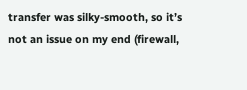transfer was silky-smooth, so it’s not an issue on my end (firewall,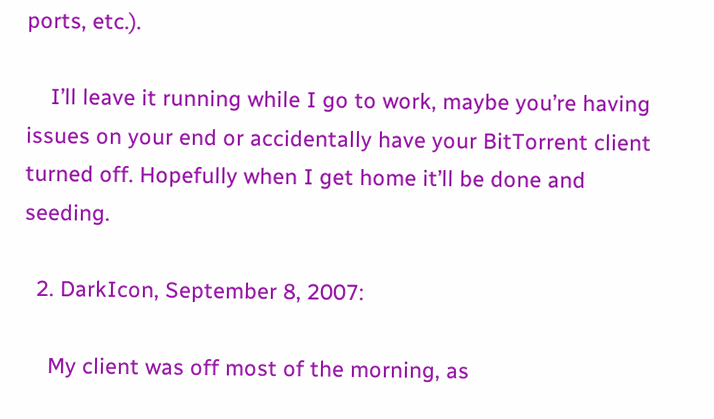ports, etc.).

    I’ll leave it running while I go to work, maybe you’re having issues on your end or accidentally have your BitTorrent client turned off. Hopefully when I get home it’ll be done and seeding.

  2. DarkIcon, September 8, 2007:

    My client was off most of the morning, as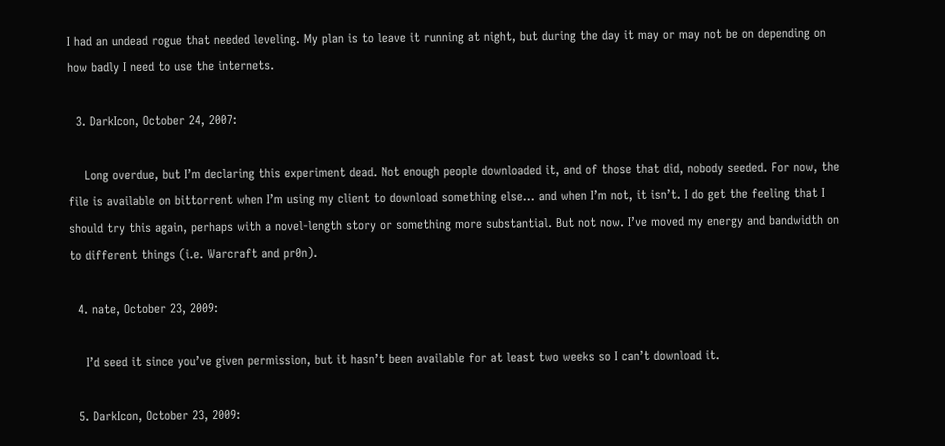I had an undead rogue that needed leveling. My plan is to leave it running at night, but during the day it may or may not be on depending on how badly I need to use the internets.

  3. DarkIcon, October 24, 2007:

    Long overdue, but I’m declaring this experiment dead. Not enough people downloaded it, and of those that did, nobody seeded. For now, the file is available on bittorrent when I’m using my client to download something else… and when I’m not, it isn’t. I do get the feeling that I should try this again, perhaps with a novel-length story or something more substantial. But not now. I’ve moved my energy and bandwidth on to different things (i.e. Warcraft and pr0n).

  4. nate, October 23, 2009:

    I’d seed it since you’ve given permission, but it hasn’t been available for at least two weeks so I can’t download it.

  5. DarkIcon, October 23, 2009: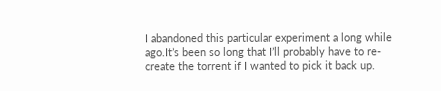I abandoned this particular experiment a long while ago.It’s been so long that I’ll probably have to re-create the torrent if I wanted to pick it back up.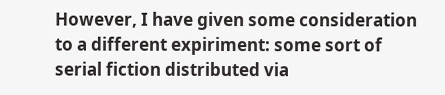However, I have given some consideration to a different expiriment: some sort of serial fiction distributed via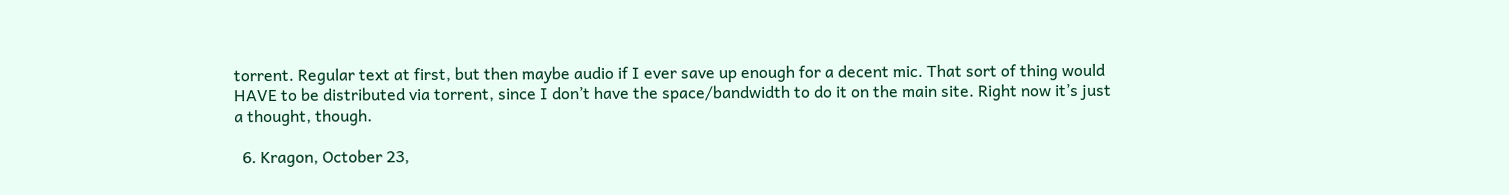torrent. Regular text at first, but then maybe audio if I ever save up enough for a decent mic. That sort of thing would HAVE to be distributed via torrent, since I don’t have the space/bandwidth to do it on the main site. Right now it’s just a thought, though.

  6. Kragon, October 23,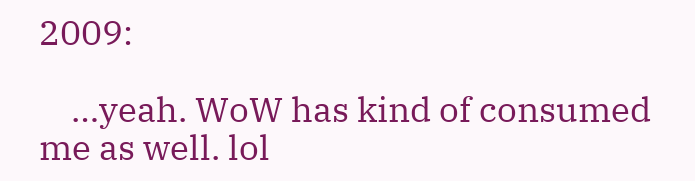2009:

    …yeah. WoW has kind of consumed me as well. lol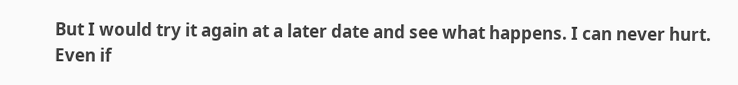But I would try it again at a later date and see what happens. I can never hurt. Even if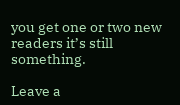you get one or two new readers it’s still something.

Leave a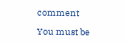comment

You must be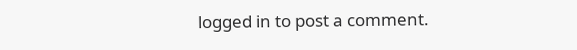logged in to post a comment.